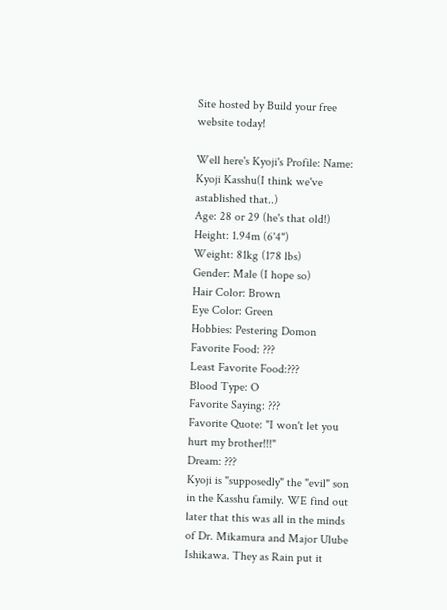Site hosted by Build your free website today!

Well here's Kyoji's Profile: Name: Kyoji Kasshu(I think we've astablished that..)
Age: 28 or 29 (he's that old!)
Height: 1.94m (6'4")
Weight: 81kg (178 lbs)
Gender: Male (I hope so)
Hair Color: Brown
Eye Color: Green
Hobbies: Pestering Domon
Favorite Food: ???
Least Favorite Food:???
Blood Type: O
Favorite Saying: ???
Favorite Quote: "I won't let you hurt my brother!!!"
Dream: ???
Kyoji is "supposedly" the "evil" son in the Kasshu family. WE find out later that this was all in the minds of Dr. Mikamura and Major Ulube Ishikawa. They as Rain put it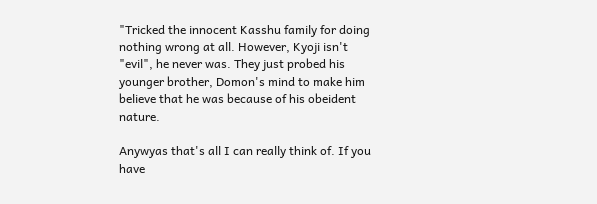"Tricked the innocent Kasshu family for doing nothing wrong at all. However, Kyoji isn't "evil", he never was. They just probed his younger brother, Domon's mind to make him believe that he was because of his obeident nature.

Anywyas that's all I can really think of. If you have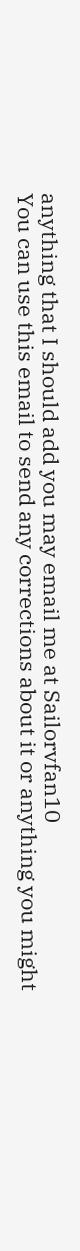anything that I should add you may email me at Sailorvfan10
You can use this email to send any corrections about it or anything you might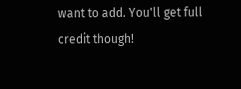want to add. You'll get full credit though!